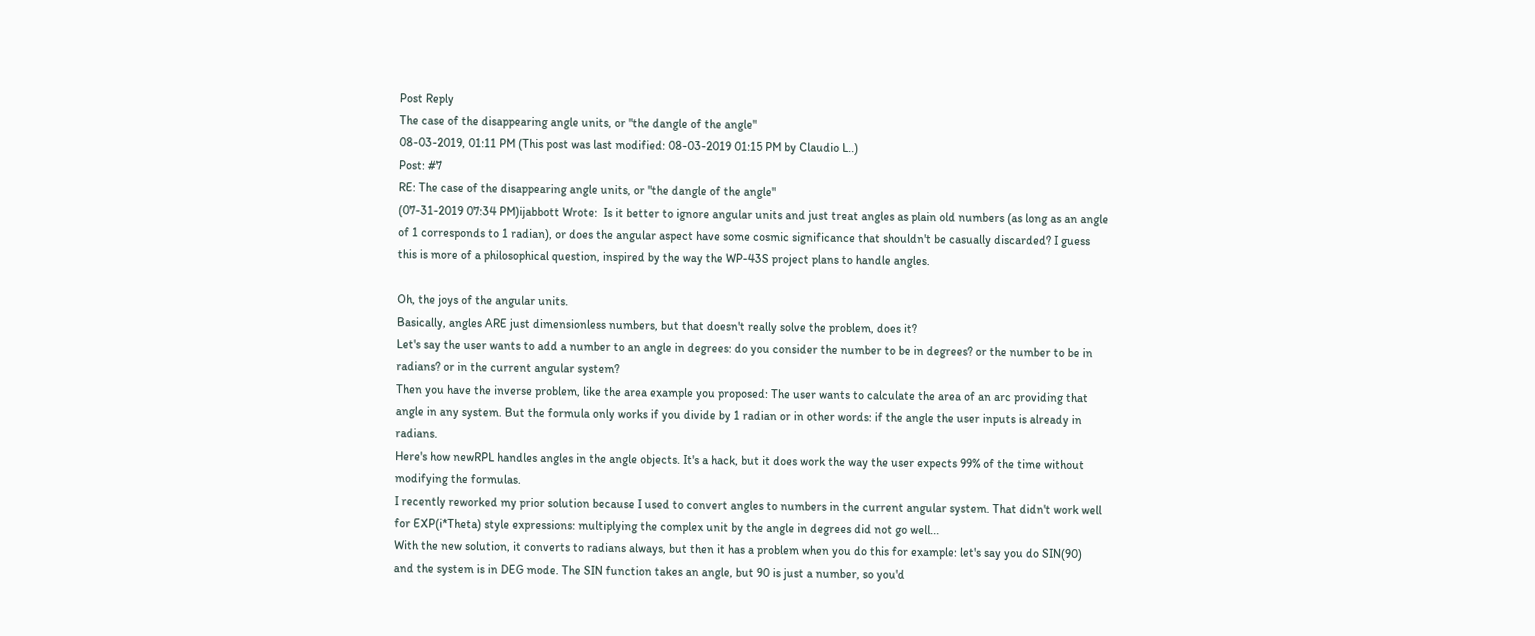Post Reply
The case of the disappearing angle units, or "the dangle of the angle"
08-03-2019, 01:11 PM (This post was last modified: 08-03-2019 01:15 PM by Claudio L..)
Post: #7
RE: The case of the disappearing angle units, or "the dangle of the angle"
(07-31-2019 07:34 PM)ijabbott Wrote:  Is it better to ignore angular units and just treat angles as plain old numbers (as long as an angle of 1 corresponds to 1 radian), or does the angular aspect have some cosmic significance that shouldn't be casually discarded? I guess this is more of a philosophical question, inspired by the way the WP-43S project plans to handle angles.

Oh, the joys of the angular units.
Basically, angles ARE just dimensionless numbers, but that doesn't really solve the problem, does it?
Let's say the user wants to add a number to an angle in degrees: do you consider the number to be in degrees? or the number to be in radians? or in the current angular system?
Then you have the inverse problem, like the area example you proposed: The user wants to calculate the area of an arc providing that angle in any system. But the formula only works if you divide by 1 radian or in other words: if the angle the user inputs is already in radians.
Here's how newRPL handles angles in the angle objects. It's a hack, but it does work the way the user expects 99% of the time without modifying the formulas.
I recently reworked my prior solution because I used to convert angles to numbers in the current angular system. That didn't work well for EXP(i*Theta) style expressions: multiplying the complex unit by the angle in degrees did not go well...
With the new solution, it converts to radians always, but then it has a problem when you do this for example: let's say you do SIN(90) and the system is in DEG mode. The SIN function takes an angle, but 90 is just a number, so you'd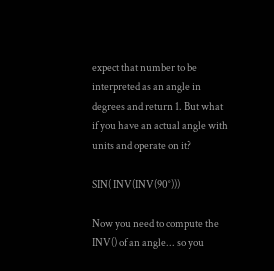expect that number to be interpreted as an angle in degrees and return 1. But what if you have an actual angle with units and operate on it?

SIN( INV(INV(90°)))

Now you need to compute the INV() of an angle... so you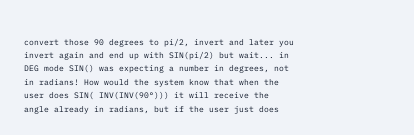convert those 90 degrees to pi/2, invert and later you invert again and end up with SIN(pi/2) but wait... in DEG mode SIN() was expecting a number in degrees, not in radians! How would the system know that when the user does SIN( INV(INV(90°))) it will receive the angle already in radians, but if the user just does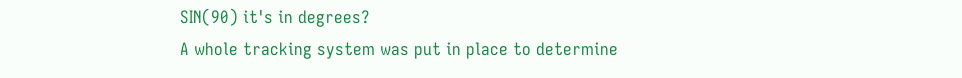SIN(90) it's in degrees?
A whole tracking system was put in place to determine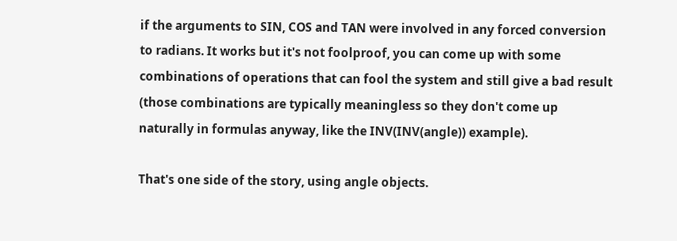if the arguments to SIN, COS and TAN were involved in any forced conversion to radians. It works but it's not foolproof, you can come up with some combinations of operations that can fool the system and still give a bad result (those combinations are typically meaningless so they don't come up naturally in formulas anyway, like the INV(INV(angle)) example).

That's one side of the story, using angle objects.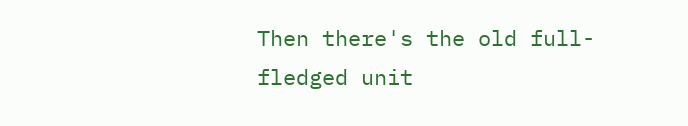Then there's the old full-fledged unit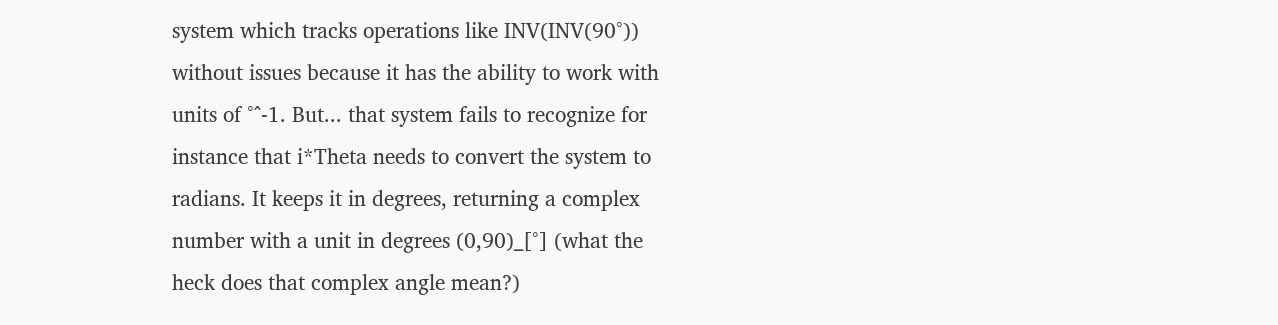system which tracks operations like INV(INV(90°)) without issues because it has the ability to work with units of °^-1. But... that system fails to recognize for instance that i*Theta needs to convert the system to radians. It keeps it in degrees, returning a complex number with a unit in degrees (0,90)_[°] (what the heck does that complex angle mean?)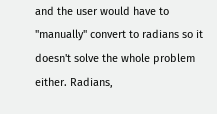and the user would have to "manually" convert to radians so it doesn't solve the whole problem either. Radians,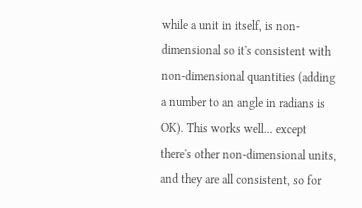while a unit in itself, is non-dimensional so it's consistent with non-dimensional quantities (adding a number to an angle in radians is OK). This works well... except there's other non-dimensional units, and they are all consistent, so for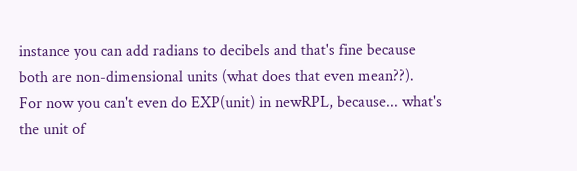instance you can add radians to decibels and that's fine because both are non-dimensional units (what does that even mean??).
For now you can't even do EXP(unit) in newRPL, because... what's the unit of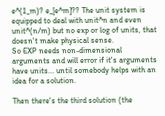e^(1_m)? e_[e^m]?? The unit system is equipped to deal with unit^n and even unit^(n/m) but no exp or log of units, that doesn't make physical sense.
So EXP needs non-dimensional arguments and will error if it's arguments have units... until somebody helps with an idea for a solution.

Then there's the third solution (the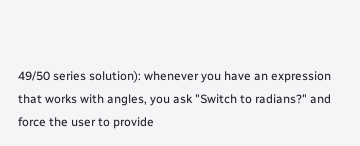49/50 series solution): whenever you have an expression that works with angles, you ask "Switch to radians?" and force the user to provide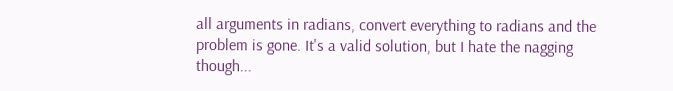all arguments in radians, convert everything to radians and the problem is gone. It's a valid solution, but I hate the nagging though...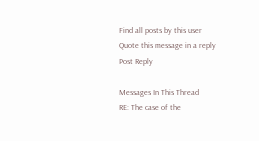Find all posts by this user
Quote this message in a reply
Post Reply

Messages In This Thread
RE: The case of the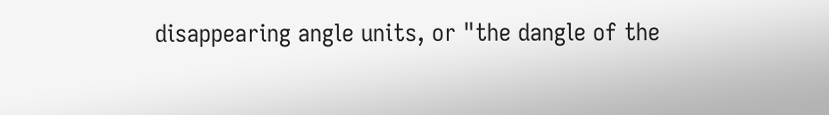disappearing angle units, or "the dangle of the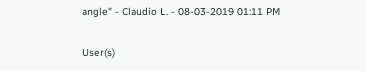angle" - Claudio L. - 08-03-2019 01:11 PM

User(s)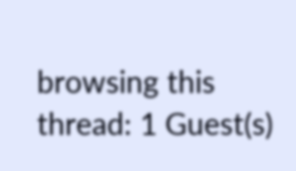browsing this thread: 1 Guest(s)